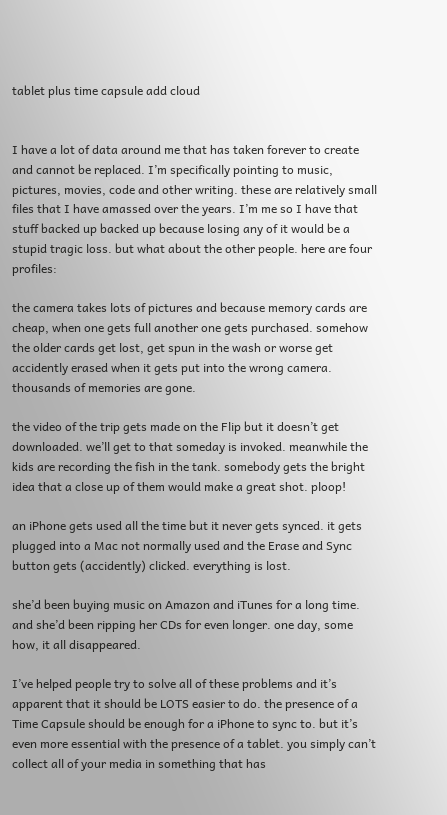tablet plus time capsule add cloud


I have a lot of data around me that has taken forever to create and cannot be replaced. I’m specifically pointing to music, pictures, movies, code and other writing. these are relatively small files that I have amassed over the years. I’m me so I have that stuff backed up backed up because losing any of it would be a stupid tragic loss. but what about the other people. here are four profiles:

the camera takes lots of pictures and because memory cards are cheap, when one gets full another one gets purchased. somehow the older cards get lost, get spun in the wash or worse get accidently erased when it gets put into the wrong camera. thousands of memories are gone.

the video of the trip gets made on the Flip but it doesn’t get downloaded. we’ll get to that someday is invoked. meanwhile the kids are recording the fish in the tank. somebody gets the bright idea that a close up of them would make a great shot. ploop!

an iPhone gets used all the time but it never gets synced. it gets plugged into a Mac not normally used and the Erase and Sync button gets (accidently) clicked. everything is lost.

she’d been buying music on Amazon and iTunes for a long time. and she’d been ripping her CDs for even longer. one day, some how, it all disappeared.

I’ve helped people try to solve all of these problems and it’s apparent that it should be LOTS easier to do. the presence of a Time Capsule should be enough for a iPhone to sync to. but it’s even more essential with the presence of a tablet. you simply can’t collect all of your media in something that has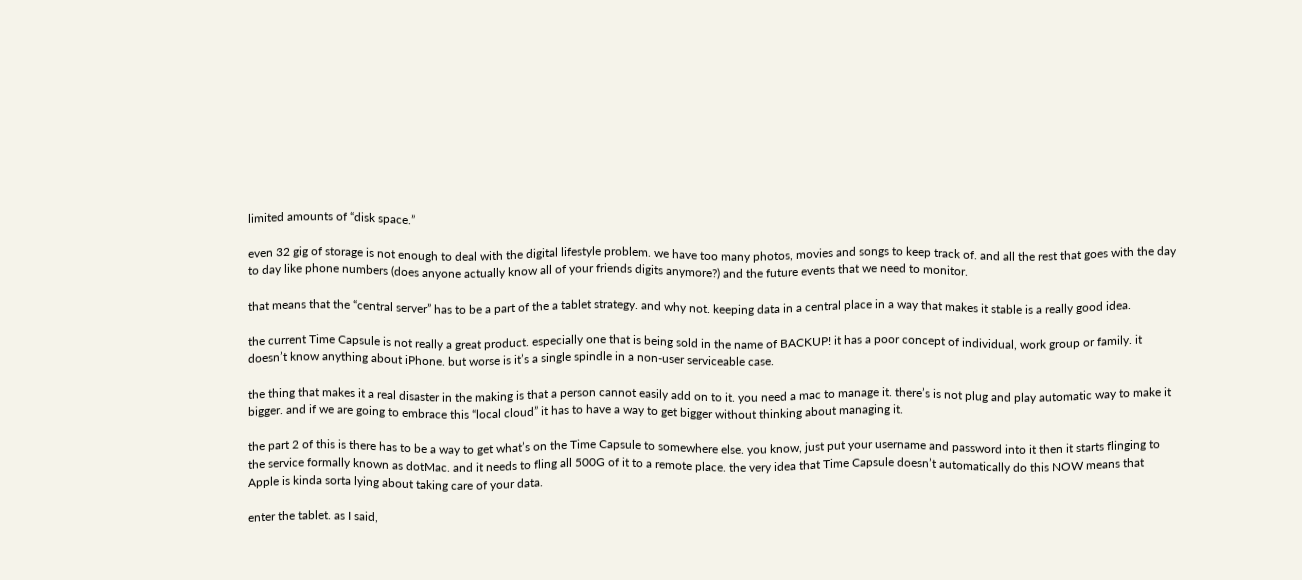limited amounts of “disk space.”

even 32 gig of storage is not enough to deal with the digital lifestyle problem. we have too many photos, movies and songs to keep track of. and all the rest that goes with the day to day like phone numbers (does anyone actually know all of your friends digits anymore?) and the future events that we need to monitor.

that means that the “central server” has to be a part of the a tablet strategy. and why not. keeping data in a central place in a way that makes it stable is a really good idea.

the current Time Capsule is not really a great product. especially one that is being sold in the name of BACKUP! it has a poor concept of individual, work group or family. it doesn’t know anything about iPhone. but worse is it’s a single spindle in a non-user serviceable case.

the thing that makes it a real disaster in the making is that a person cannot easily add on to it. you need a mac to manage it. there’s is not plug and play automatic way to make it bigger. and if we are going to embrace this “local cloud” it has to have a way to get bigger without thinking about managing it.

the part 2 of this is there has to be a way to get what’s on the Time Capsule to somewhere else. you know, just put your username and password into it then it starts flinging to the service formally known as dotMac. and it needs to fling all 500G of it to a remote place. the very idea that Time Capsule doesn’t automatically do this NOW means that Apple is kinda sorta lying about taking care of your data.

enter the tablet. as I said,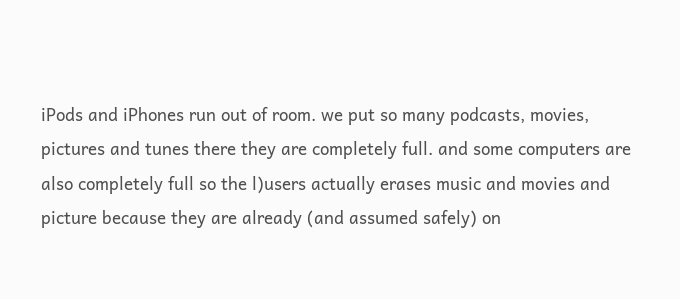iPods and iPhones run out of room. we put so many podcasts, movies, pictures and tunes there they are completely full. and some computers are also completely full so the l)users actually erases music and movies and picture because they are already (and assumed safely) on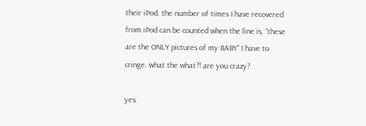their iPod. the number of times I have recovered from iPod can be counted when the line is, “these are the ONLY pictures of my BABY” I have to cringe. what the what?! are you crazy?

yes.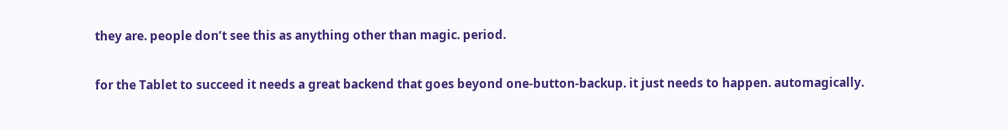they are. people don’t see this as anything other than magic. period.

for the Tablet to succeed it needs a great backend that goes beyond one-button-backup. it just needs to happen. automagically.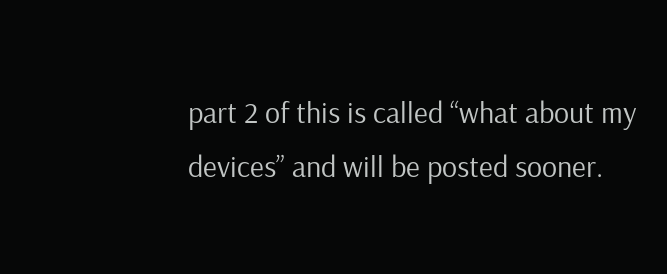part 2 of this is called “what about my devices” and will be posted sooner.